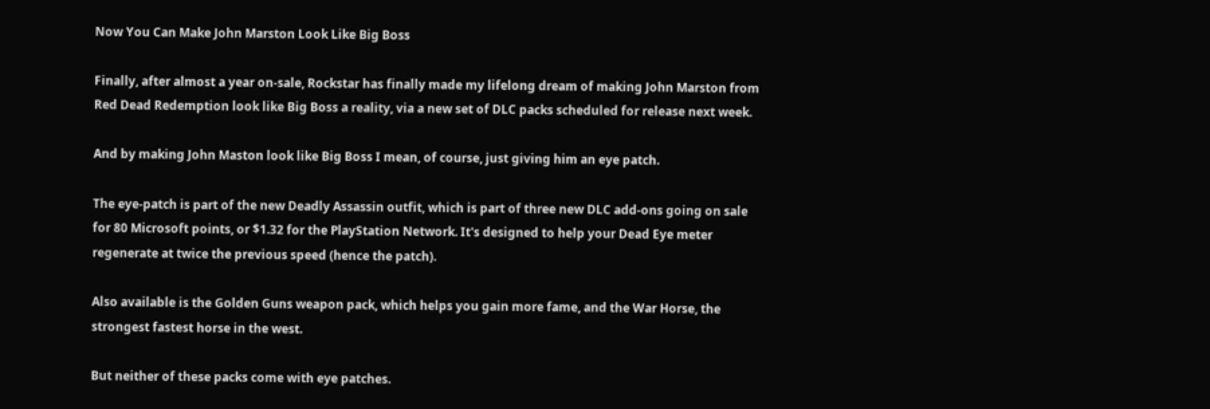Now You Can Make John Marston Look Like Big Boss

Finally, after almost a year on-sale, Rockstar has finally made my lifelong dream of making John Marston from Red Dead Redemption look like Big Boss a reality, via a new set of DLC packs scheduled for release next week.

And by making John Maston look like Big Boss I mean, of course, just giving him an eye patch.

The eye-patch is part of the new Deadly Assassin outfit, which is part of three new DLC add-ons going on sale for 80 Microsoft points, or $1.32 for the PlayStation Network. It's designed to help your Dead Eye meter regenerate at twice the previous speed (hence the patch).

Also available is the Golden Guns weapon pack, which helps you gain more fame, and the War Horse, the strongest fastest horse in the west.

But neither of these packs come with eye patches.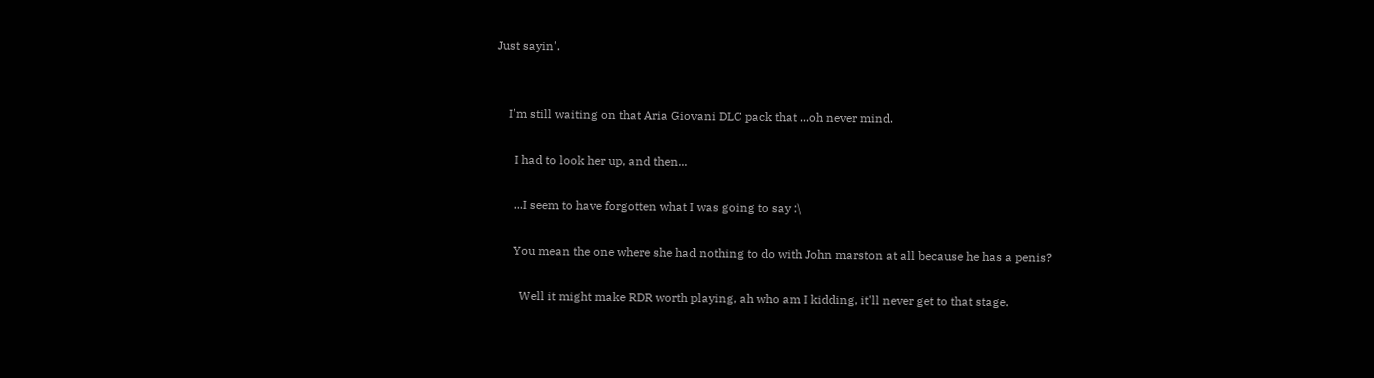Just sayin'.


    I'm still waiting on that Aria Giovani DLC pack that ...oh never mind.

      I had to look her up, and then...

      ...I seem to have forgotten what I was going to say :\

      You mean the one where she had nothing to do with John marston at all because he has a penis?

        Well it might make RDR worth playing, ah who am I kidding, it'll never get to that stage.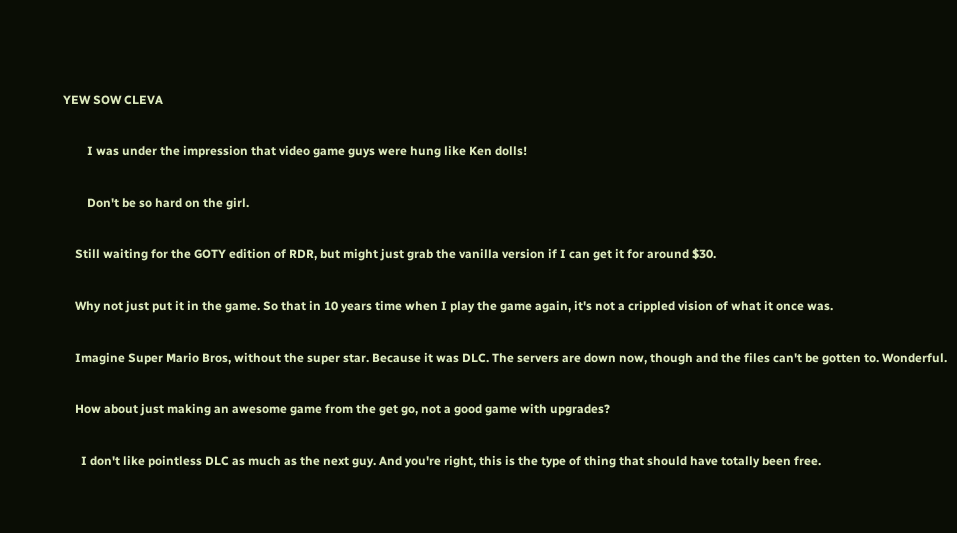YEW SOW CLEVA

        I was under the impression that video game guys were hung like Ken dolls!

        Don't be so hard on the girl.

    Still waiting for the GOTY edition of RDR, but might just grab the vanilla version if I can get it for around $30.

    Why not just put it in the game. So that in 10 years time when I play the game again, it's not a crippled vision of what it once was.

    Imagine Super Mario Bros, without the super star. Because it was DLC. The servers are down now, though and the files can't be gotten to. Wonderful.

    How about just making an awesome game from the get go, not a good game with upgrades?

      I don't like pointless DLC as much as the next guy. And you're right, this is the type of thing that should have totally been free.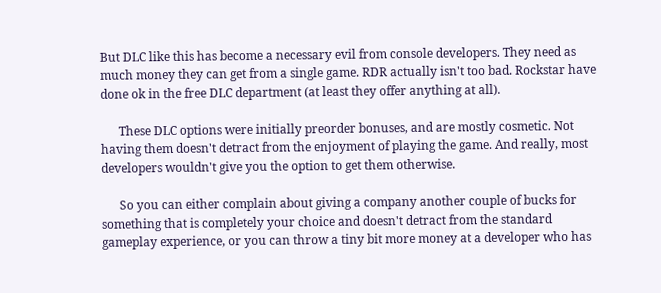But DLC like this has become a necessary evil from console developers. They need as much money they can get from a single game. RDR actually isn't too bad. Rockstar have done ok in the free DLC department (at least they offer anything at all).

      These DLC options were initially preorder bonuses, and are mostly cosmetic. Not having them doesn't detract from the enjoyment of playing the game. And really, most developers wouldn't give you the option to get them otherwise.

      So you can either complain about giving a company another couple of bucks for something that is completely your choice and doesn't detract from the standard gameplay experience, or you can throw a tiny bit more money at a developer who has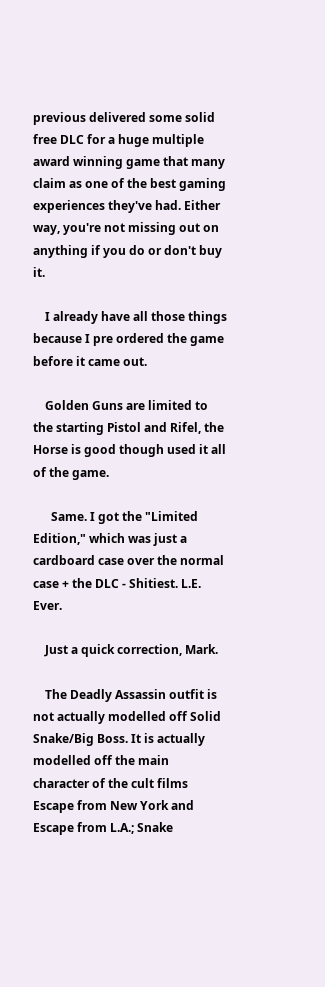previous delivered some solid free DLC for a huge multiple award winning game that many claim as one of the best gaming experiences they've had. Either way, you're not missing out on anything if you do or don't buy it.

    I already have all those things because I pre ordered the game before it came out.

    Golden Guns are limited to the starting Pistol and Rifel, the Horse is good though used it all of the game.

      Same. I got the "Limited Edition," which was just a cardboard case over the normal case + the DLC - Shitiest. L.E. Ever.

    Just a quick correction, Mark.

    The Deadly Assassin outfit is not actually modelled off Solid Snake/Big Boss. It is actually modelled off the main character of the cult films Escape from New York and Escape from L.A.; Snake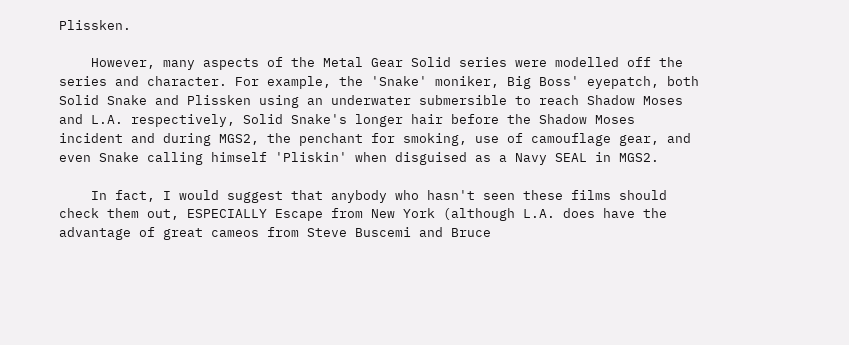Plissken.

    However, many aspects of the Metal Gear Solid series were modelled off the series and character. For example, the 'Snake' moniker, Big Boss' eyepatch, both Solid Snake and Plissken using an underwater submersible to reach Shadow Moses and L.A. respectively, Solid Snake's longer hair before the Shadow Moses incident and during MGS2, the penchant for smoking, use of camouflage gear, and even Snake calling himself 'Pliskin' when disguised as a Navy SEAL in MGS2.

    In fact, I would suggest that anybody who hasn't seen these films should check them out, ESPECIALLY Escape from New York (although L.A. does have the advantage of great cameos from Steve Buscemi and Bruce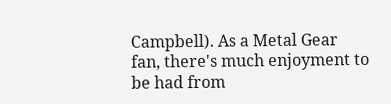Campbell). As a Metal Gear fan, there's much enjoyment to be had from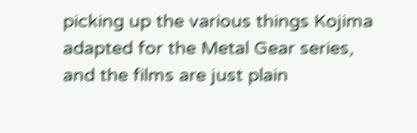picking up the various things Kojima adapted for the Metal Gear series, and the films are just plain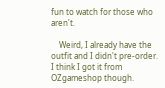fun to watch for those who aren't.

    Weird, I already have the outfit and I didn't pre-order. I think I got it from OZgameshop though.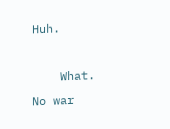Huh.

    What. No war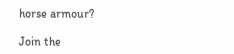horse armour?

Join the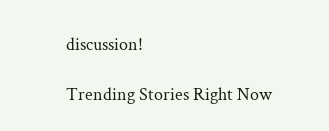discussion!

Trending Stories Right Now